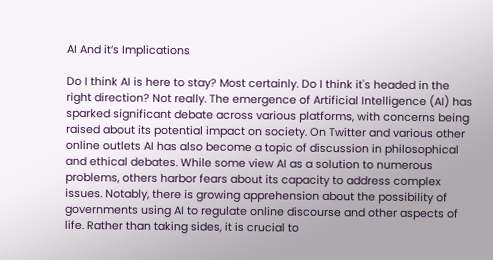AI And it’s Implications

Do I think AI is here to stay? Most certainly. Do I think it's headed in the right direction? Not really. The emergence of Artificial Intelligence (AI) has sparked significant debate across various platforms, with concerns being raised about its potential impact on society. On Twitter and various other online outlets AI has also become a topic of discussion in philosophical and ethical debates. While some view AI as a solution to numerous problems, others harbor fears about its capacity to address complex issues. Notably, there is growing apprehension about the possibility of governments using AI to regulate online discourse and other aspects of life. Rather than taking sides, it is crucial to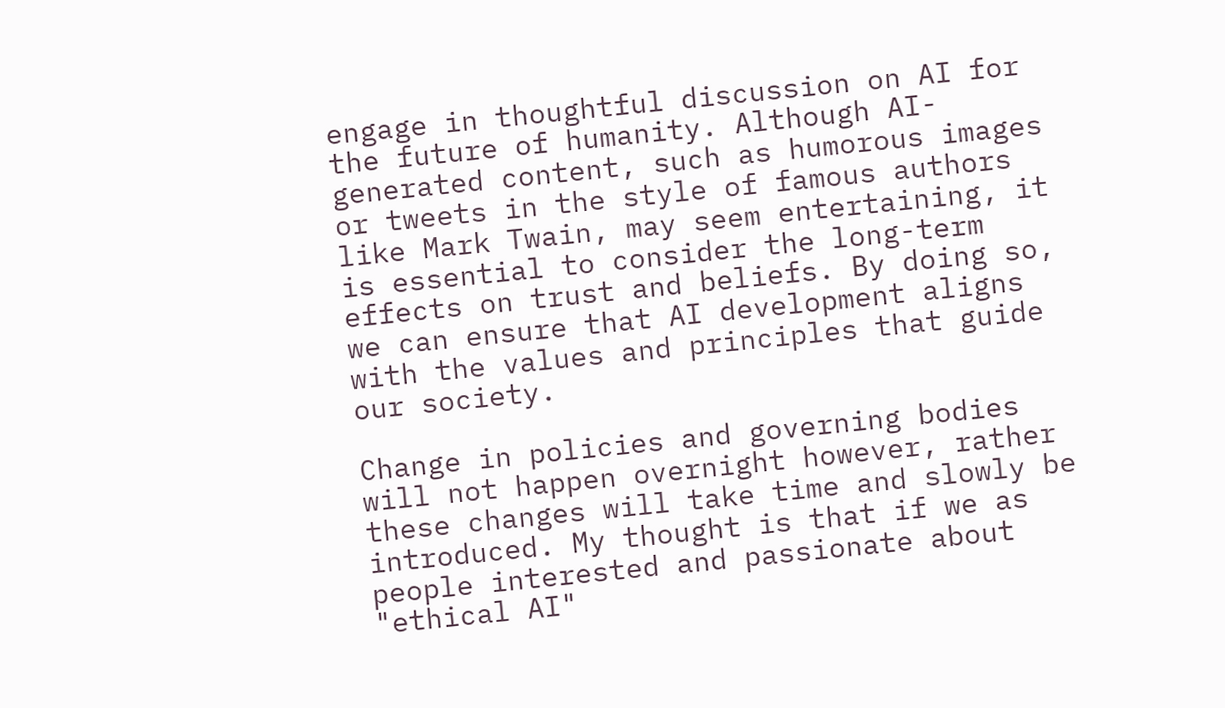engage in thoughtful discussion on AI for the future of humanity. Although AI-generated content, such as humorous images or tweets in the style of famous authors like Mark Twain, may seem entertaining, it is essential to consider the long-term effects on trust and beliefs. By doing so, we can ensure that AI development aligns with the values and principles that guide our society.

Change in policies and governing bodies will not happen overnight however, rather these changes will take time and slowly be introduced. My thought is that if we as people interested and passionate about "ethical AI"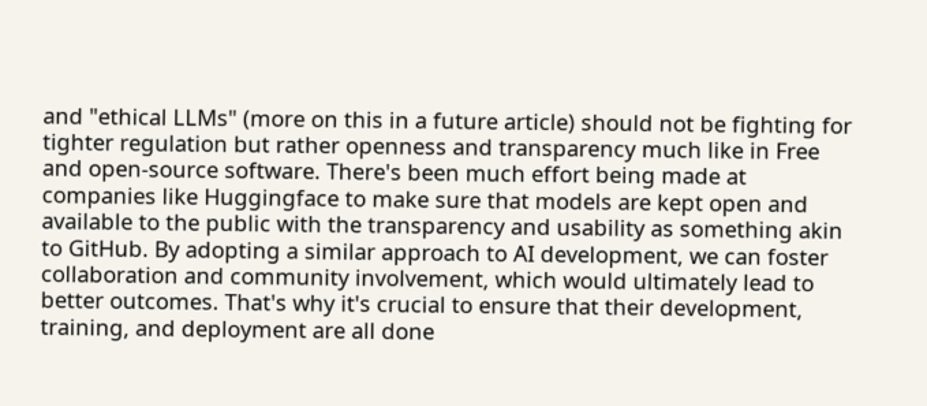and "ethical LLMs" (more on this in a future article) should not be fighting for tighter regulation but rather openness and transparency much like in Free and open-source software. There's been much effort being made at companies like Huggingface to make sure that models are kept open and available to the public with the transparency and usability as something akin to GitHub. By adopting a similar approach to AI development, we can foster collaboration and community involvement, which would ultimately lead to better outcomes. That's why it's crucial to ensure that their development, training, and deployment are all done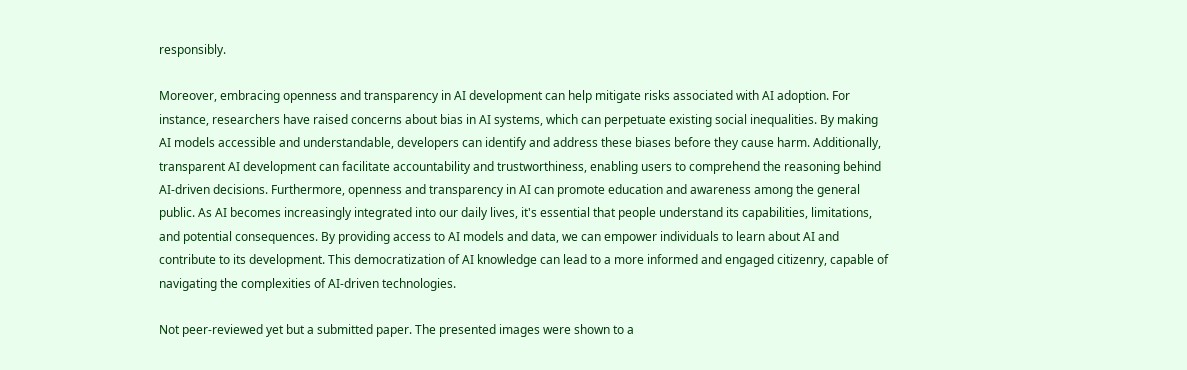responsibly.

Moreover, embracing openness and transparency in AI development can help mitigate risks associated with AI adoption. For instance, researchers have raised concerns about bias in AI systems, which can perpetuate existing social inequalities. By making AI models accessible and understandable, developers can identify and address these biases before they cause harm. Additionally, transparent AI development can facilitate accountability and trustworthiness, enabling users to comprehend the reasoning behind AI-driven decisions. Furthermore, openness and transparency in AI can promote education and awareness among the general public. As AI becomes increasingly integrated into our daily lives, it's essential that people understand its capabilities, limitations, and potential consequences. By providing access to AI models and data, we can empower individuals to learn about AI and contribute to its development. This democratization of AI knowledge can lead to a more informed and engaged citizenry, capable of navigating the complexities of AI-driven technologies.

Not peer-reviewed yet but a submitted paper. The presented images were shown to a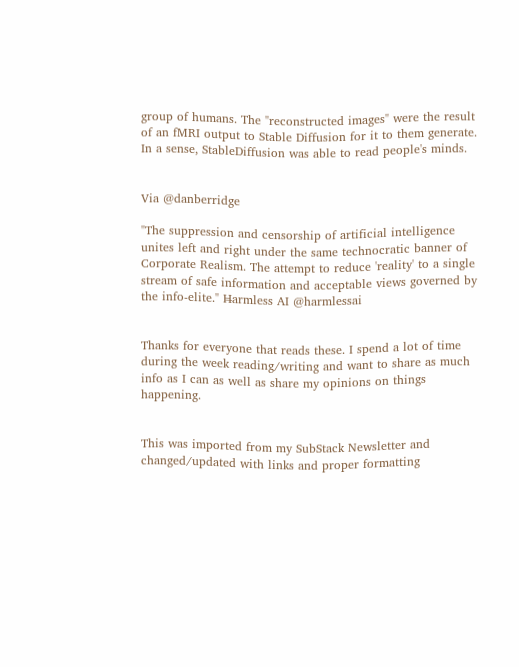group of humans. The "reconstructed images" were the result of an fMRI output to Stable Diffusion for it to them generate. In a sense, StableDiffusion was able to read people's minds.


Via @danberridge

"The suppression and censorship of artificial intelligence unites left and right under the same technocratic banner of Corporate Realism. The attempt to reduce 'reality' to a single stream of safe information and acceptable views governed by the info-elite." H̶armless AI @harmlessai


Thanks for everyone that reads these. I spend a lot of time during the week reading/writing and want to share as much info as I can as well as share my opinions on things happening.


This was imported from my SubStack Newsletter and changed/updated with links and proper formatting